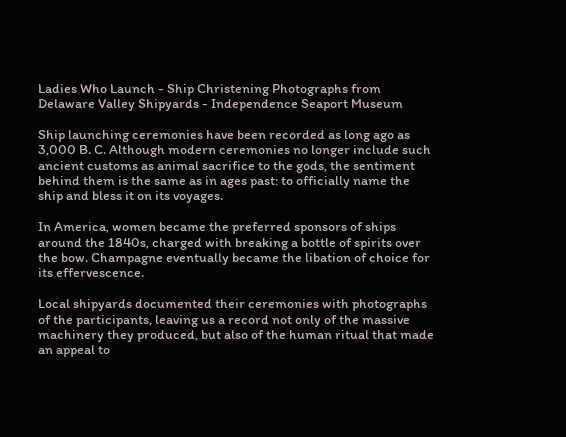Ladies Who Launch - Ship Christening Photographs from Delaware Valley Shipyards - Independence Seaport Museum

Ship launching ceremonies have been recorded as long ago as 3,000 B. C. Although modern ceremonies no longer include such ancient customs as animal sacrifice to the gods, the sentiment behind them is the same as in ages past: to officially name the ship and bless it on its voyages.

In America, women became the preferred sponsors of ships around the 1840s, charged with breaking a bottle of spirits over the bow. Champagne eventually became the libation of choice for its effervescence.

Local shipyards documented their ceremonies with photographs of the participants, leaving us a record not only of the massive machinery they produced, but also of the human ritual that made an appeal to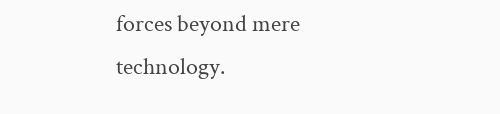forces beyond mere technology.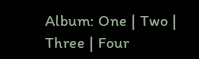Album: One | Two | Three | Four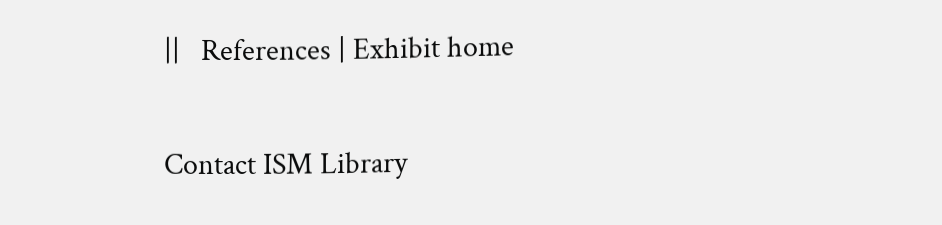||   References | Exhibit home

Contact ISM Library